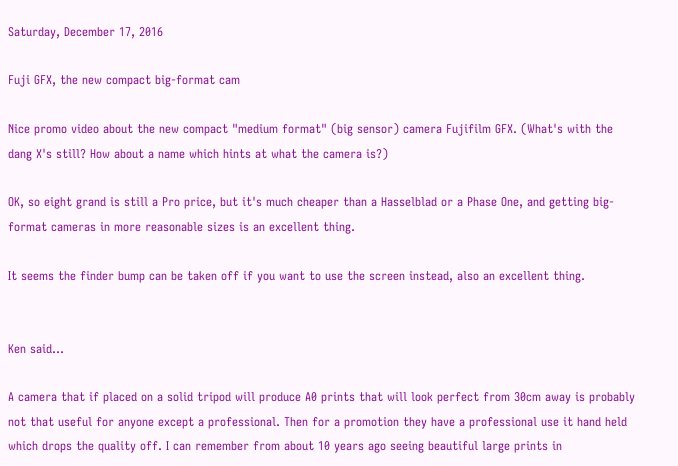Saturday, December 17, 2016

Fuji GFX, the new compact big-format cam

Nice promo video about the new compact "medium format" (big sensor) camera Fujifilm GFX. (What's with the dang X's still? How about a name which hints at what the camera is?)

OK, so eight grand is still a Pro price, but it's much cheaper than a Hasselblad or a Phase One, and getting big-format cameras in more reasonable sizes is an excellent thing.

It seems the finder bump can be taken off if you want to use the screen instead, also an excellent thing.


Ken said...

A camera that if placed on a solid tripod will produce A0 prints that will look perfect from 30cm away is probably not that useful for anyone except a professional. Then for a promotion they have a professional use it hand held which drops the quality off. I can remember from about 10 years ago seeing beautiful large prints in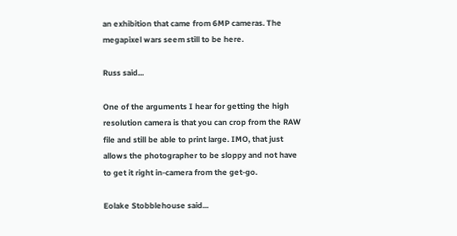an exhibition that came from 6MP cameras. The megapixel wars seem still to be here.

Russ said...

One of the arguments I hear for getting the high resolution camera is that you can crop from the RAW file and still be able to print large. IMO, that just allows the photographer to be sloppy and not have to get it right in-camera from the get-go.

Eolake Stobblehouse said...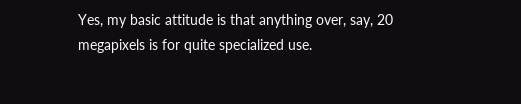Yes, my basic attitude is that anything over, say, 20 megapixels is for quite specialized use.